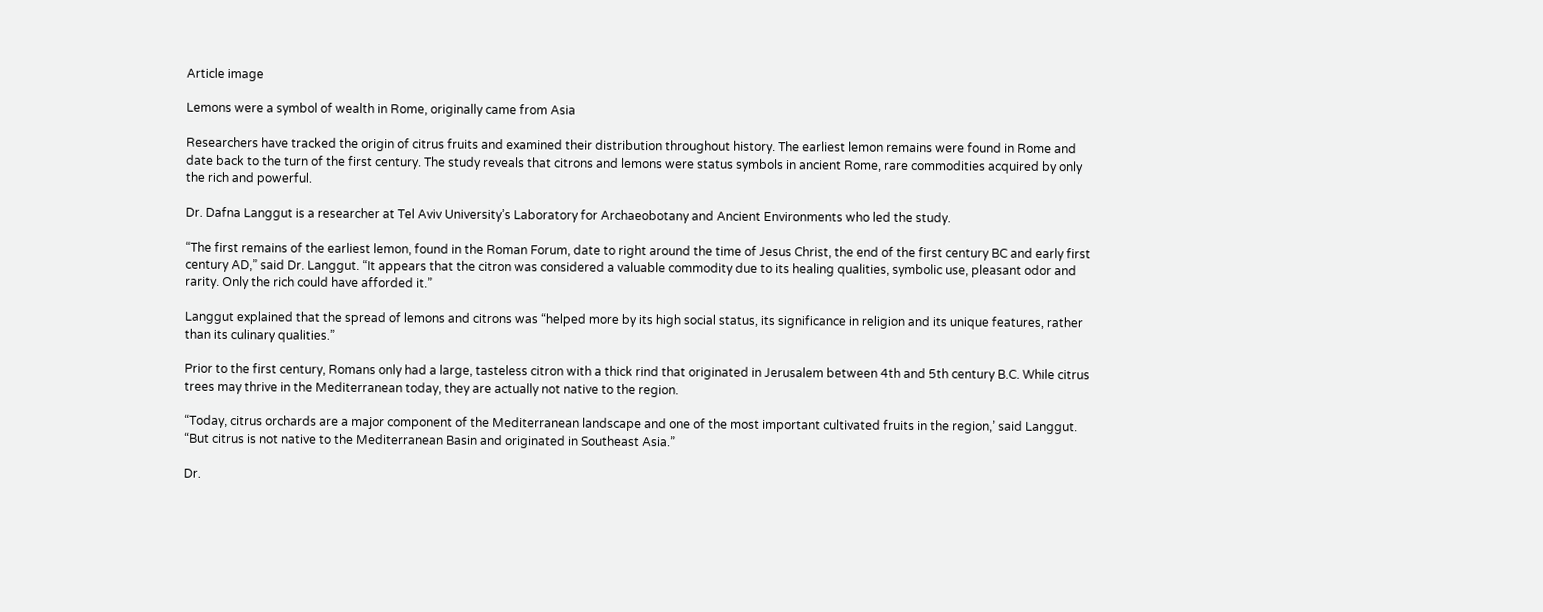Article image

Lemons were a symbol of wealth in Rome, originally came from Asia

Researchers have tracked the origin of citrus fruits and examined their distribution throughout history. The earliest lemon remains were found in Rome and date back to the turn of the first century. The study reveals that citrons and lemons were status symbols in ancient Rome, rare commodities acquired by only the rich and powerful.

Dr. Dafna Langgut is a researcher at Tel Aviv University’s Laboratory for Archaeobotany and Ancient Environments who led the study.

“The first remains of the earliest lemon, found in the Roman Forum, date to right around the time of Jesus Christ, the end of the first century BC and early first century AD,” said Dr. Langgut. “It appears that the citron was considered a valuable commodity due to its healing qualities, symbolic use, pleasant odor and rarity. Only the rich could have afforded it.”

Langgut explained that the spread of lemons and citrons was “helped more by its high social status, its significance in religion and its unique features, rather than its culinary qualities.”

Prior to the first century, Romans only had a large, tasteless citron with a thick rind that originated in Jerusalem between 4th and 5th century B.C. While citrus trees may thrive in the Mediterranean today, they are actually not native to the region.

“Today, citrus orchards are a major component of the Mediterranean landscape and one of the most important cultivated fruits in the region,’ said Langgut. “But citrus is not native to the Mediterranean Basin and originated in Southeast Asia.”

Dr.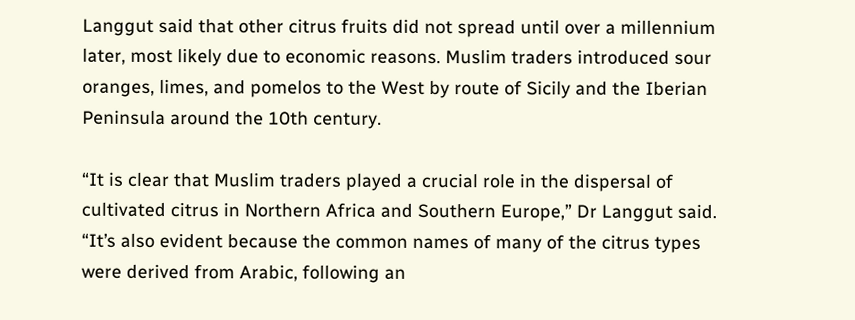Langgut said that other citrus fruits did not spread until over a millennium later, most likely due to economic reasons. Muslim traders introduced sour oranges, limes, and pomelos to the West by route of Sicily and the Iberian Peninsula around the 10th century.

“It is clear that Muslim traders played a crucial role in the dispersal of cultivated citrus in Northern Africa and Southern Europe,” Dr Langgut said. “It’s also evident because the common names of many of the citrus types were derived from Arabic, following an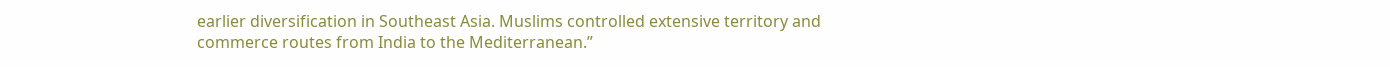earlier diversification in Southeast Asia. Muslims controlled extensive territory and commerce routes from India to the Mediterranean.”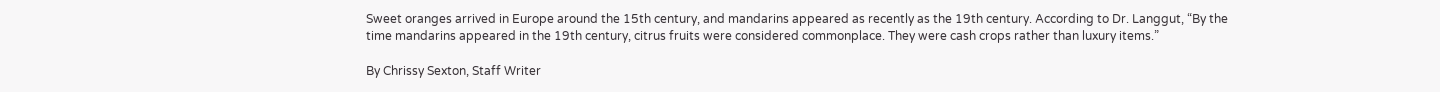Sweet oranges arrived in Europe around the 15th century, and mandarins appeared as recently as the 19th century. According to Dr. Langgut, “By the time mandarins appeared in the 19th century, citrus fruits were considered commonplace. They were cash crops rather than luxury items.”

By Chrissy Sexton, Staff Writer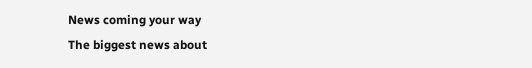News coming your way
The biggest news about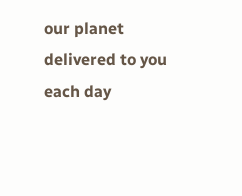our planet delivered to you each day